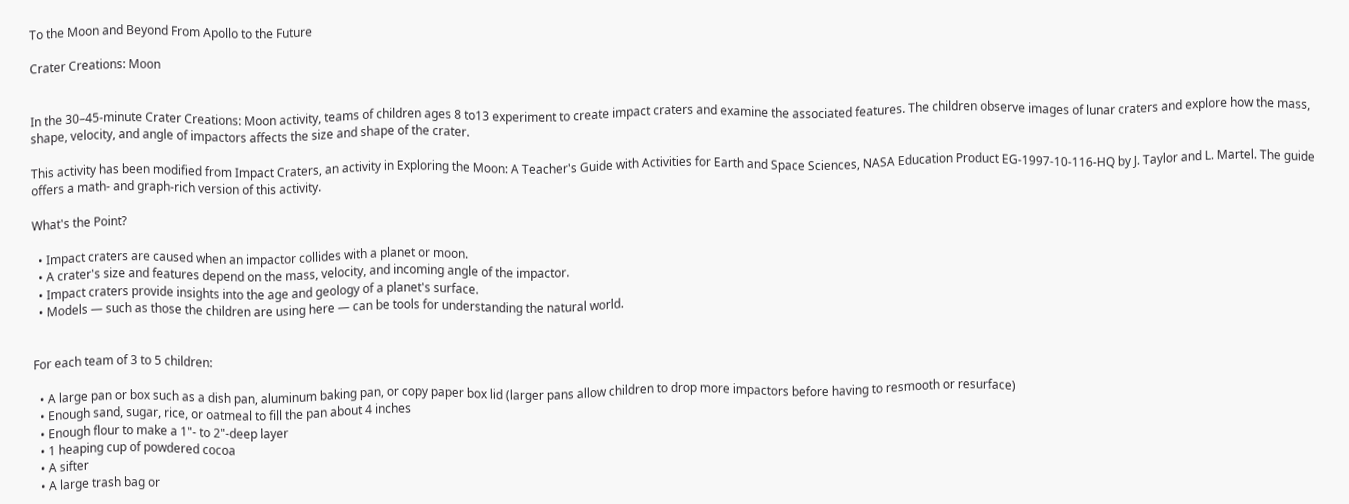To the Moon and Beyond From Apollo to the Future

Crater Creations: Moon


In the 30–45-minute Crater Creations: Moon activity, teams of children ages 8 to13 experiment to create impact craters and examine the associated features. The children observe images of lunar craters and explore how the mass, shape, velocity, and angle of impactors affects the size and shape of the crater.

This activity has been modified from Impact Craters, an activity in Exploring the Moon: A Teacher's Guide with Activities for Earth and Space Sciences, NASA Education Product EG-1997-10-116-HQ by J. Taylor and L. Martel. The guide offers a math- and graph-rich version of this activity.

What's the Point?

  • Impact craters are caused when an impactor collides with a planet or moon.
  • A crater's size and features depend on the mass, velocity, and incoming angle of the impactor.
  • Impact craters provide insights into the age and geology of a planet's surface.
  • Models — such as those the children are using here — can be tools for understanding the natural world.


For each team of 3 to 5 children:

  • A large pan or box such as a dish pan, aluminum baking pan, or copy paper box lid (larger pans allow children to drop more impactors before having to resmooth or resurface)
  • Enough sand, sugar, rice, or oatmeal to fill the pan about 4 inches
  • Enough flour to make a 1"- to 2"-deep layer
  • 1 heaping cup of powdered cocoa
  • A sifter
  • A large trash bag or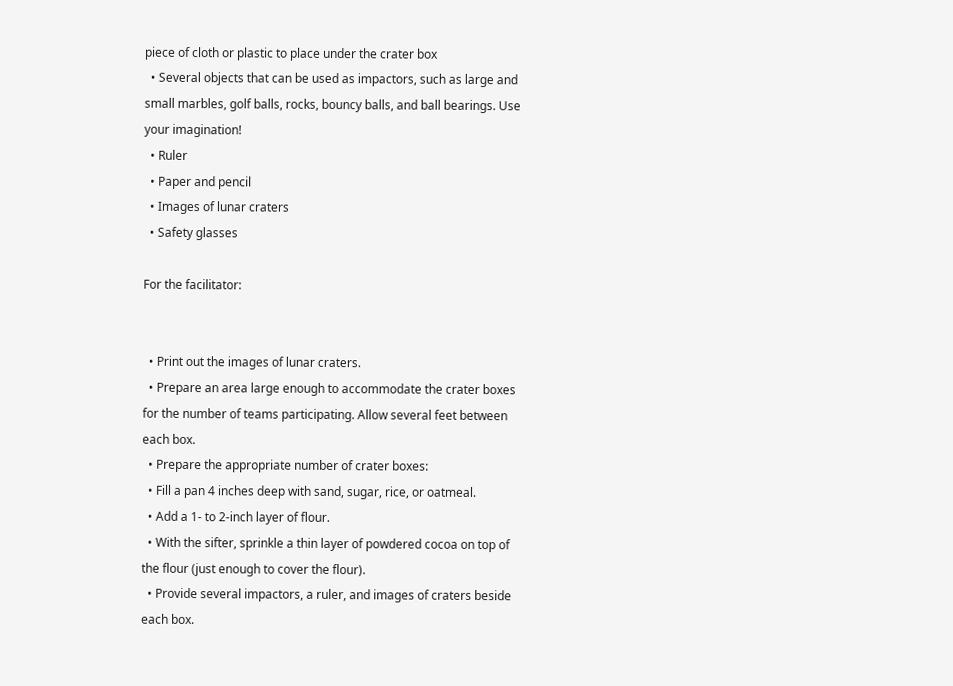piece of cloth or plastic to place under the crater box
  • Several objects that can be used as impactors, such as large and small marbles, golf balls, rocks, bouncy balls, and ball bearings. Use your imagination!
  • Ruler
  • Paper and pencil
  • Images of lunar craters
  • Safety glasses

For the facilitator:


  • Print out the images of lunar craters.
  • Prepare an area large enough to accommodate the crater boxes for the number of teams participating. Allow several feet between each box.
  • Prepare the appropriate number of crater boxes:
  • Fill a pan 4 inches deep with sand, sugar, rice, or oatmeal.
  • Add a 1- to 2-inch layer of flour.
  • With the sifter, sprinkle a thin layer of powdered cocoa on top of the flour (just enough to cover the flour).
  • Provide several impactors, a ruler, and images of craters beside each box.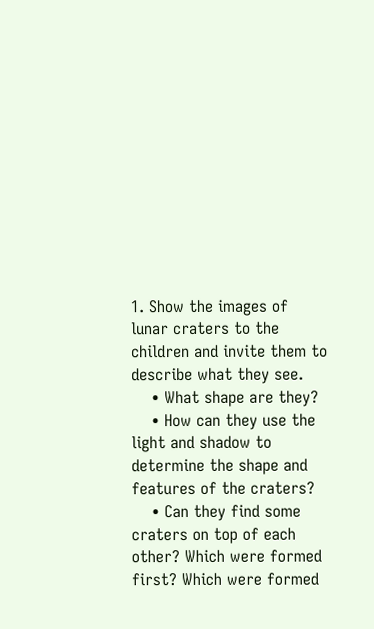1. Show the images of lunar craters to the children and invite them to describe what they see.
    • What shape are they?
    • How can they use the light and shadow to determine the shape and features of the craters?
    • Can they find some craters on top of each other? Which were formed first? Which were formed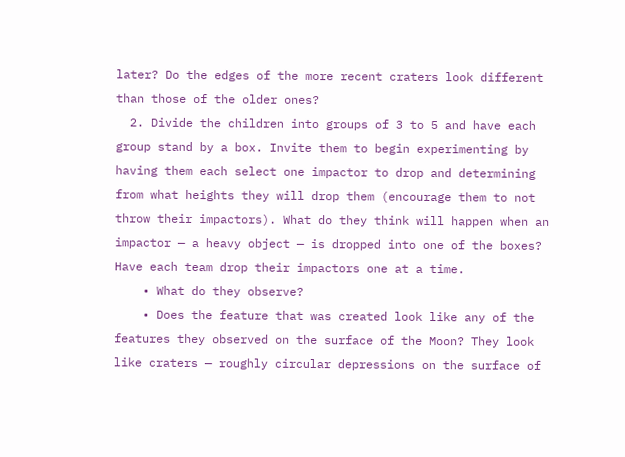later? Do the edges of the more recent craters look different than those of the older ones?
  2. Divide the children into groups of 3 to 5 and have each group stand by a box. Invite them to begin experimenting by having them each select one impactor to drop and determining from what heights they will drop them (encourage them to not throw their impactors). What do they think will happen when an impactor — a heavy object — is dropped into one of the boxes? Have each team drop their impactors one at a time.
    • What do they observe?
    • Does the feature that was created look like any of the features they observed on the surface of the Moon? They look like craters — roughly circular depressions on the surface of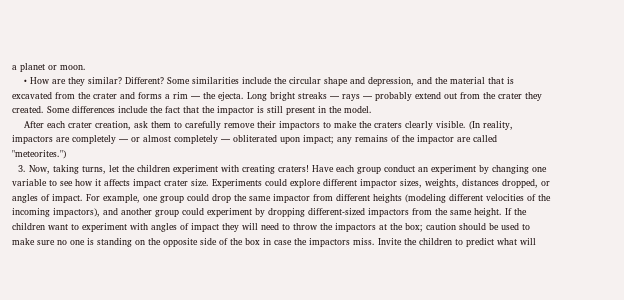a planet or moon.
    • How are they similar? Different? Some similarities include the circular shape and depression, and the material that is excavated from the crater and forms a rim — the ejecta. Long bright streaks — rays — probably extend out from the crater they created. Some differences include the fact that the impactor is still present in the model.
    After each crater creation, ask them to carefully remove their impactors to make the craters clearly visible. (In reality, impactors are completely — or almost completely — obliterated upon impact; any remains of the impactor are called "meteorites.")
  3. Now, taking turns, let the children experiment with creating craters! Have each group conduct an experiment by changing one variable to see how it affects impact crater size. Experiments could explore different impactor sizes, weights, distances dropped, or angles of impact. For example, one group could drop the same impactor from different heights (modeling different velocities of the incoming impactors), and another group could experiment by dropping different-sized impactors from the same height. If the children want to experiment with angles of impact they will need to throw the impactors at the box; caution should be used to make sure no one is standing on the opposite side of the box in case the impactors miss. Invite the children to predict what will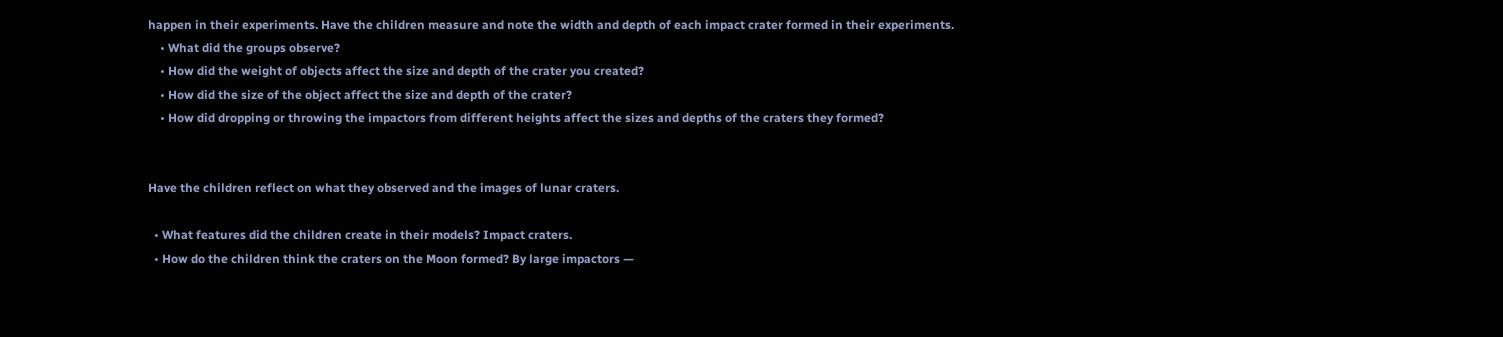happen in their experiments. Have the children measure and note the width and depth of each impact crater formed in their experiments.
    • What did the groups observe?
    • How did the weight of objects affect the size and depth of the crater you created?
    • How did the size of the object affect the size and depth of the crater?
    • How did dropping or throwing the impactors from different heights affect the sizes and depths of the craters they formed?


Have the children reflect on what they observed and the images of lunar craters.

  • What features did the children create in their models? Impact craters.
  • How do the children think the craters on the Moon formed? By large impactors —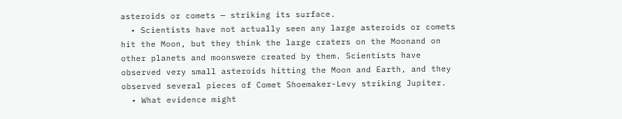asteroids or comets — striking its surface.
  • Scientists have not actually seen any large asteroids or comets hit the Moon, but they think the large craters on the Moonand on other planets and moonswere created by them. Scientists have observed very small asteroids hitting the Moon and Earth, and they observed several pieces of Comet Shoemaker-Levy striking Jupiter.
  • What evidence might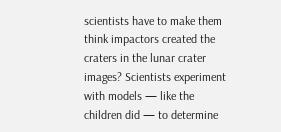scientists have to make them think impactors created the craters in the lunar crater images? Scientists experiment with models — like the children did — to determine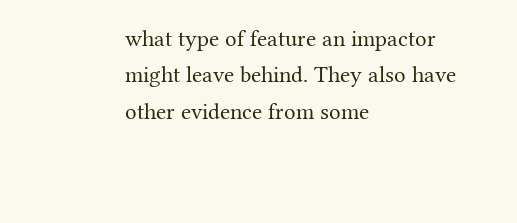what type of feature an impactor might leave behind. They also have other evidence from some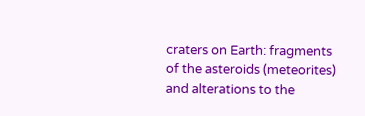craters on Earth: fragments of the asteroids (meteorites) and alterations to the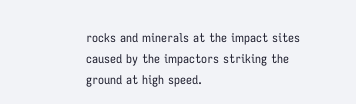rocks and minerals at the impact sites caused by the impactors striking the ground at high speed.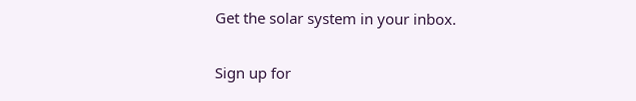Get the solar system in your inbox.

Sign up for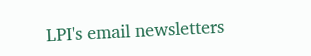LPI's email newsletters